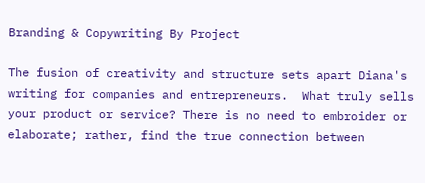Branding & Copywriting By Project

The fusion of creativity and structure sets apart Diana's writing for companies and entrepreneurs.  What truly sells your product or service? There is no need to embroider or elaborate; rather, find the true connection between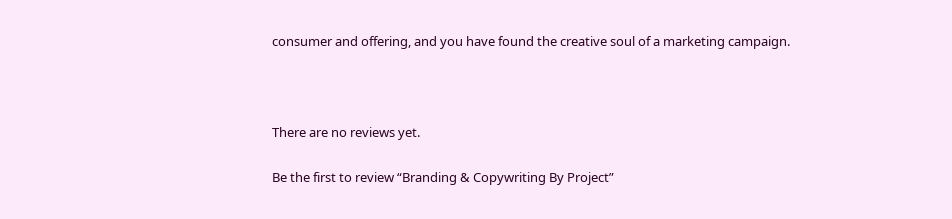consumer and offering, and you have found the creative soul of a marketing campaign.



There are no reviews yet.

Be the first to review “Branding & Copywriting By Project”